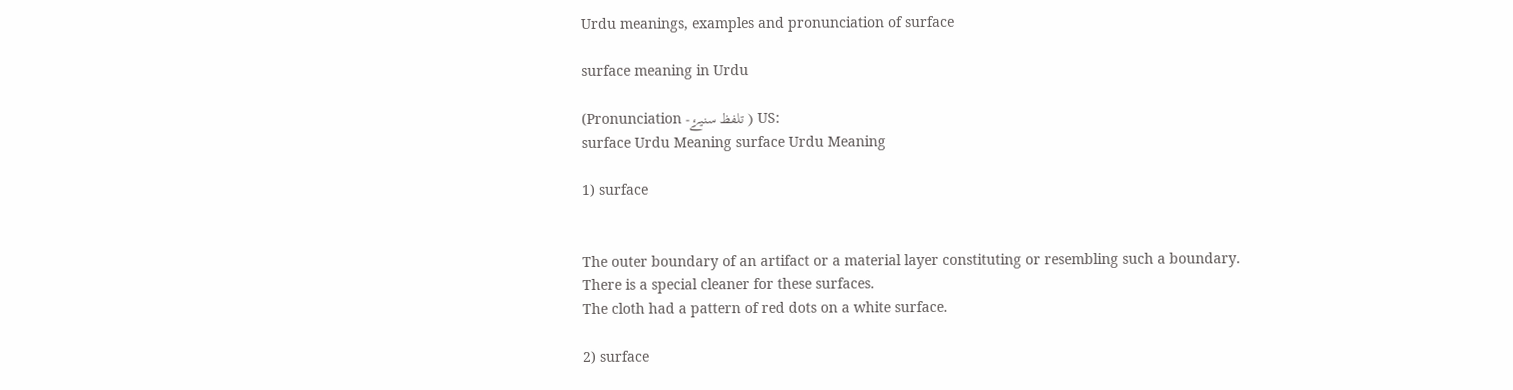Urdu meanings, examples and pronunciation of surface

surface meaning in Urdu

(Pronunciation -تلفظ سنیۓ ) US:
surface Urdu Meaning surface Urdu Meaning

1) surface


The outer boundary of an artifact or a material layer constituting or resembling such a boundary.
There is a special cleaner for these surfaces.
The cloth had a pattern of red dots on a white surface.

2) surface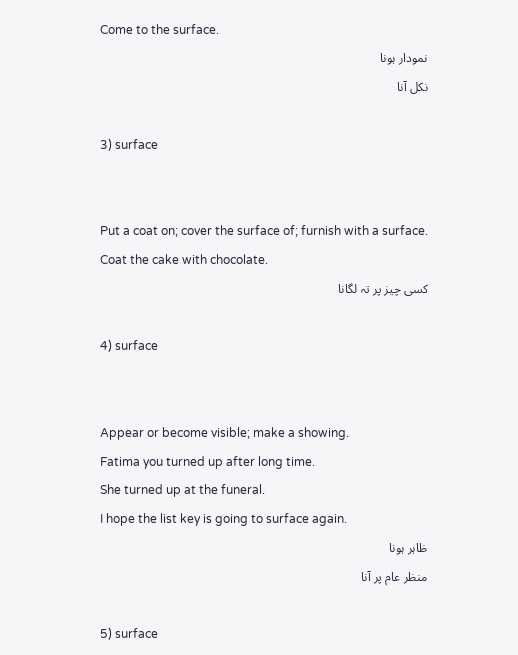Come to the surface.
نمودار ہونا
نکل آنا

3) surface


Put a coat on; cover the surface of; furnish with a surface.
Coat the cake with chocolate.
کسی چیز پر تہ لگانا

4) surface


Appear or become visible; make a showing.
Fatima you turned up after long time.
She turned up at the funeral.
I hope the list key is going to surface again.
ظاہر ہونا
منظر عام پر آنا

5) surface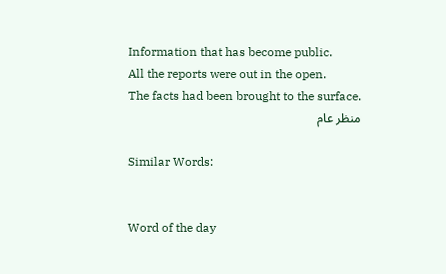Information that has become public.
All the reports were out in the open.
The facts had been brought to the surface.
منظر عام

Similar Words:


Word of the day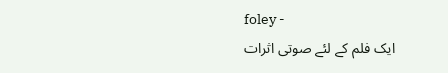foley -
ایک فلم کے لئے صوتی اثرات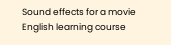Sound effects for a movie
English learning course